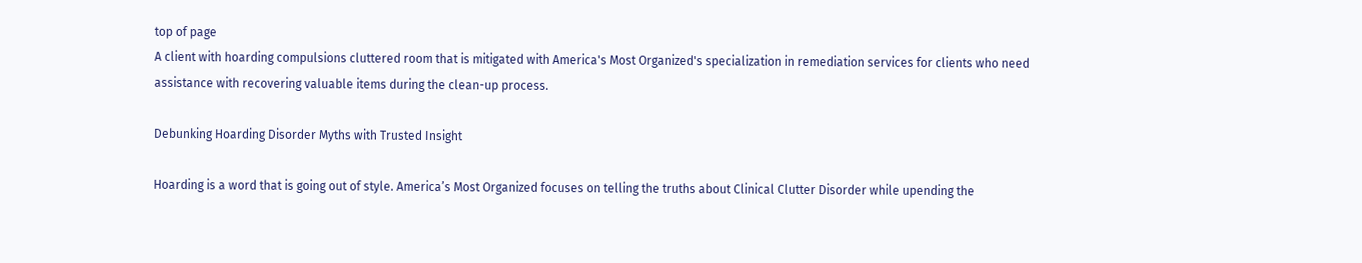top of page
A client with hoarding compulsions cluttered room that is mitigated with America's Most Organized's specialization in remediation services for clients who need assistance with recovering valuable items during the clean-up process.

Debunking Hoarding Disorder Myths with Trusted Insight

Hoarding is a word that is going out of style. America’s Most Organized focuses on telling the truths about Clinical Clutter Disorder while upending the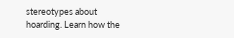stereotypes about hoarding. Learn how the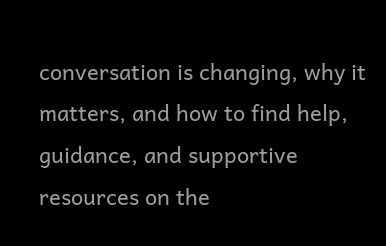conversation is changing, why it matters, and how to find help, guidance, and supportive resources on the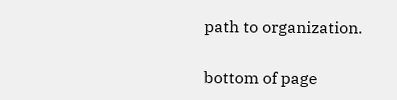path to organization.

bottom of page